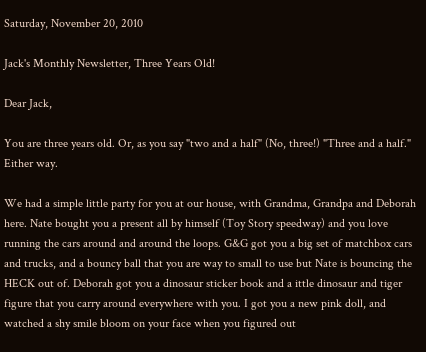Saturday, November 20, 2010

Jack's Monthly Newsletter, Three Years Old!

Dear Jack,

You are three years old. Or, as you say "two and a half" (No, three!) "Three and a half." Either way.

We had a simple little party for you at our house, with Grandma, Grandpa and Deborah here. Nate bought you a present all by himself (Toy Story speedway) and you love running the cars around and around the loops. G&G got you a big set of matchbox cars and trucks, and a bouncy ball that you are way to small to use but Nate is bouncing the HECK out of. Deborah got you a dinosaur sticker book and a ittle dinosaur and tiger figure that you carry around everywhere with you. I got you a new pink doll, and watched a shy smile bloom on your face when you figured out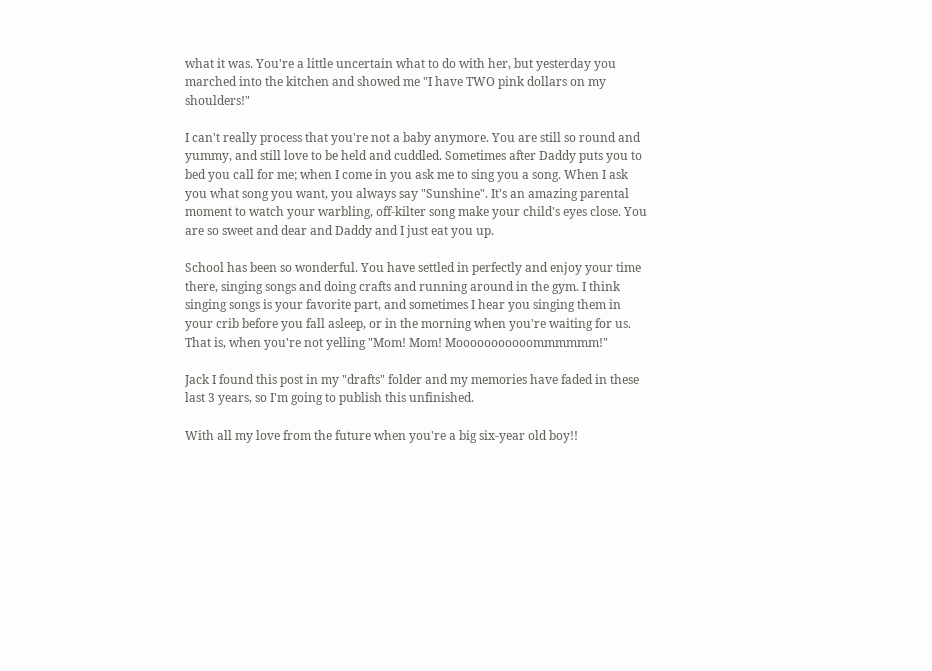what it was. You're a little uncertain what to do with her, but yesterday you marched into the kitchen and showed me "I have TWO pink dollars on my shoulders!"

I can't really process that you're not a baby anymore. You are still so round and yummy, and still love to be held and cuddled. Sometimes after Daddy puts you to bed you call for me; when I come in you ask me to sing you a song. When I ask you what song you want, you always say "Sunshine". It's an amazing parental moment to watch your warbling, off-kilter song make your child's eyes close. You are so sweet and dear and Daddy and I just eat you up.

School has been so wonderful. You have settled in perfectly and enjoy your time there, singing songs and doing crafts and running around in the gym. I think singing songs is your favorite part, and sometimes I hear you singing them in your crib before you fall asleep, or in the morning when you're waiting for us. That is, when you're not yelling "Mom! Mom! Mooooooooooommmmmm!"

Jack I found this post in my "drafts" folder and my memories have faded in these last 3 years, so I'm going to publish this unfinished.

With all my love from the future when you're a big six-year old boy!!